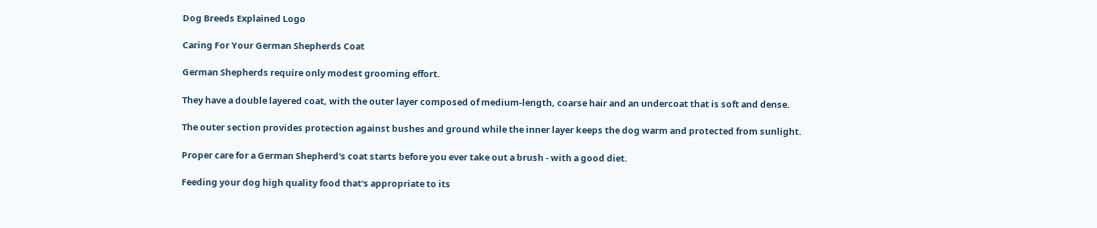Dog Breeds Explained Logo

Caring For Your German Shepherds Coat

German Shepherds require only modest grooming effort.

They have a double layered coat, with the outer layer composed of medium-length, coarse hair and an undercoat that is soft and dense.

The outer section provides protection against bushes and ground while the inner layer keeps the dog warm and protected from sunlight.

Proper care for a German Shepherd's coat starts before you ever take out a brush - with a good diet.

Feeding your dog high quality food that's appropriate to its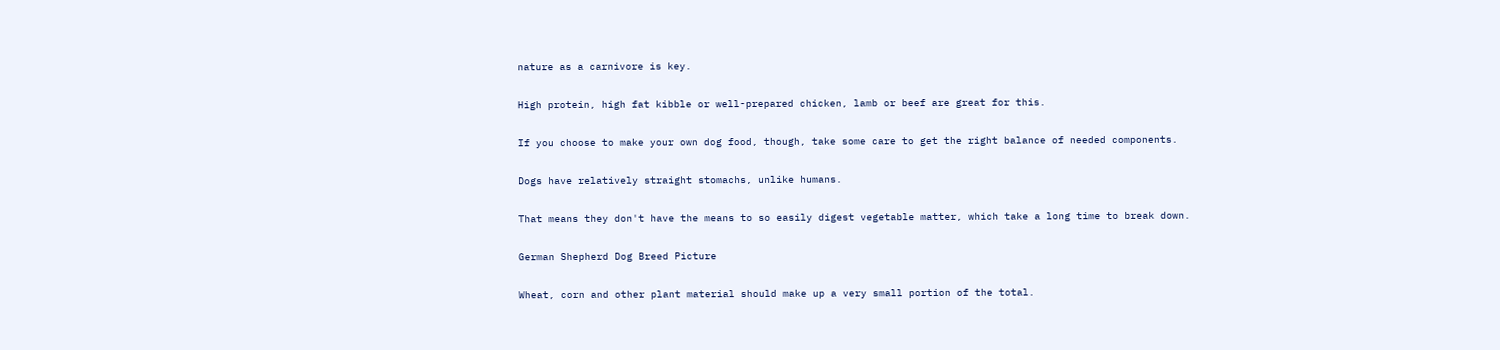nature as a carnivore is key.

High protein, high fat kibble or well-prepared chicken, lamb or beef are great for this.

If you choose to make your own dog food, though, take some care to get the right balance of needed components.

Dogs have relatively straight stomachs, unlike humans.

That means they don't have the means to so easily digest vegetable matter, which take a long time to break down.

German Shepherd Dog Breed Picture

Wheat, corn and other plant material should make up a very small portion of the total.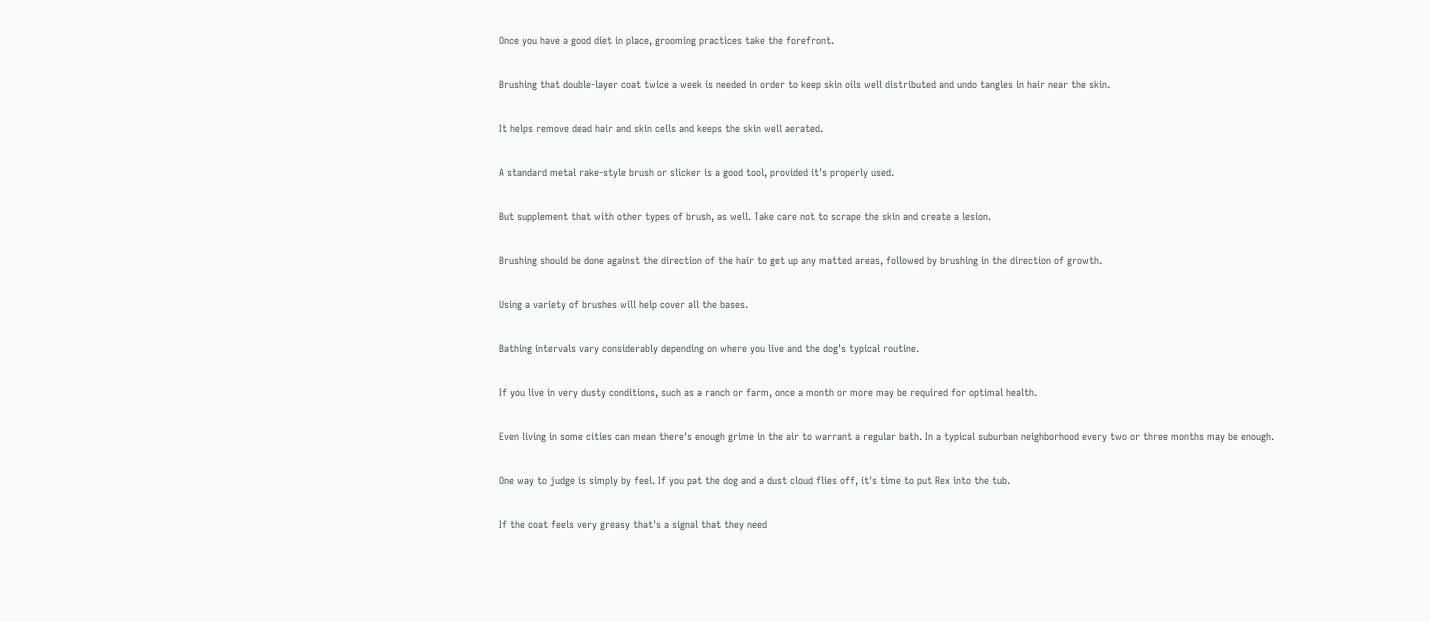Once you have a good diet in place, grooming practices take the forefront.

Brushing that double-layer coat twice a week is needed in order to keep skin oils well distributed and undo tangles in hair near the skin.

It helps remove dead hair and skin cells and keeps the skin well aerated.

A standard metal rake-style brush or slicker is a good tool, provided it's properly used.

But supplement that with other types of brush, as well. Take care not to scrape the skin and create a lesion.

Brushing should be done against the direction of the hair to get up any matted areas, followed by brushing in the direction of growth.

Using a variety of brushes will help cover all the bases.

Bathing intervals vary considerably depending on where you live and the dog's typical routine.

If you live in very dusty conditions, such as a ranch or farm, once a month or more may be required for optimal health.

Even living in some cities can mean there's enough grime in the air to warrant a regular bath. In a typical suburban neighborhood every two or three months may be enough.

One way to judge is simply by feel. If you pat the dog and a dust cloud flies off, it's time to put Rex into the tub.

If the coat feels very greasy that's a signal that they need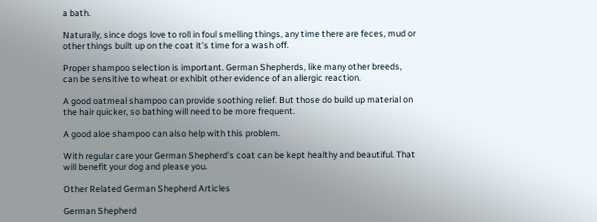a bath.

Naturally, since dogs love to roll in foul smelling things, any time there are feces, mud or other things built up on the coat it's time for a wash off.

Proper shampoo selection is important. German Shepherds, like many other breeds, can be sensitive to wheat or exhibit other evidence of an allergic reaction.

A good oatmeal shampoo can provide soothing relief. But those do build up material on the hair quicker, so bathing will need to be more frequent.

A good aloe shampoo can also help with this problem.

With regular care your German Shepherd's coat can be kept healthy and beautiful. That will benefit your dog and please you.

Other Related German Shepherd Articles

German Shepherd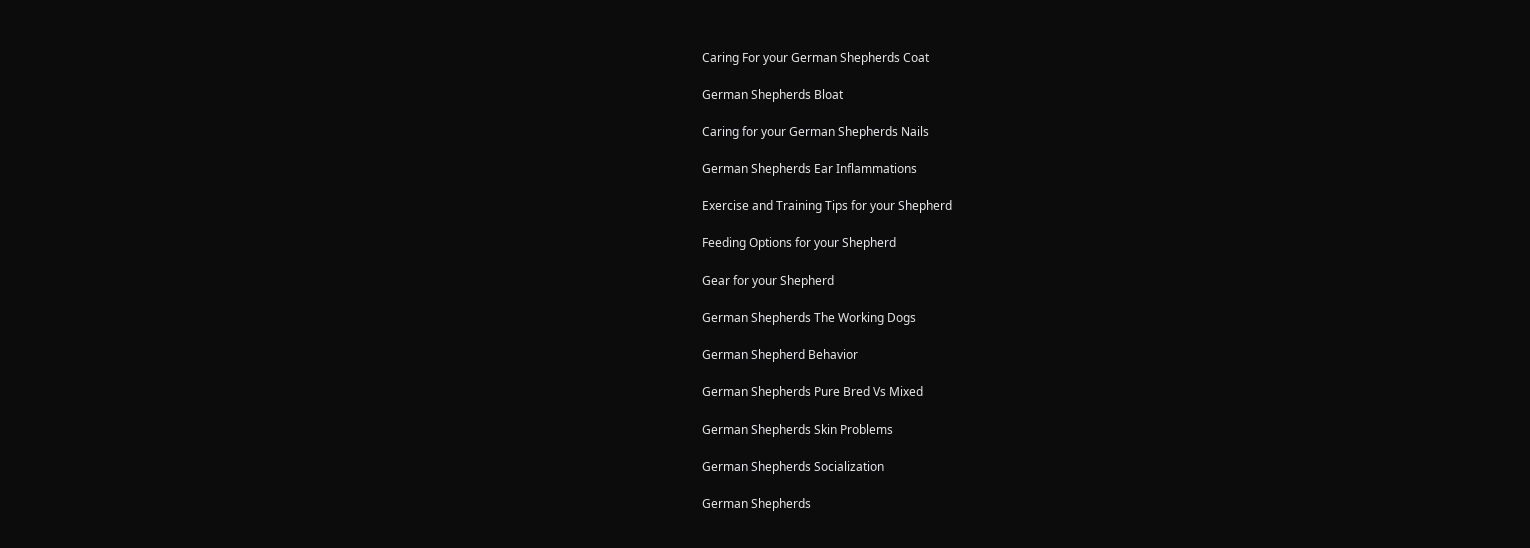Caring For your German Shepherds Coat

German Shepherds Bloat

Caring for your German Shepherds Nails

German Shepherds Ear Inflammations

Exercise and Training Tips for your Shepherd

Feeding Options for your Shepherd

Gear for your Shepherd

German Shepherds The Working Dogs

German Shepherd Behavior

German Shepherds Pure Bred Vs Mixed

German Shepherds Skin Problems

German Shepherds Socialization

German Shepherds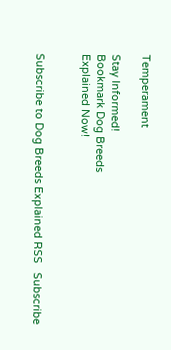Temperament

Stay Informed!
Bookmark Dog Breeds
Explained Now!


Subscribe to Dog Breeds Explained RSS   Subscribe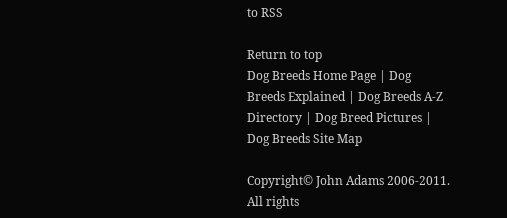to RSS

Return to top
Dog Breeds Home Page | Dog Breeds Explained | Dog Breeds A-Z Directory | Dog Breed Pictures |
Dog Breeds Site Map

Copyright© John Adams 2006-2011. All rights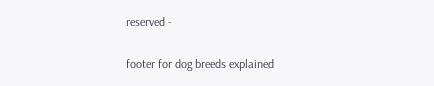reserved -

footer for dog breeds explained